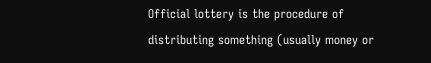Official lottery is the procedure of distributing something (usually money or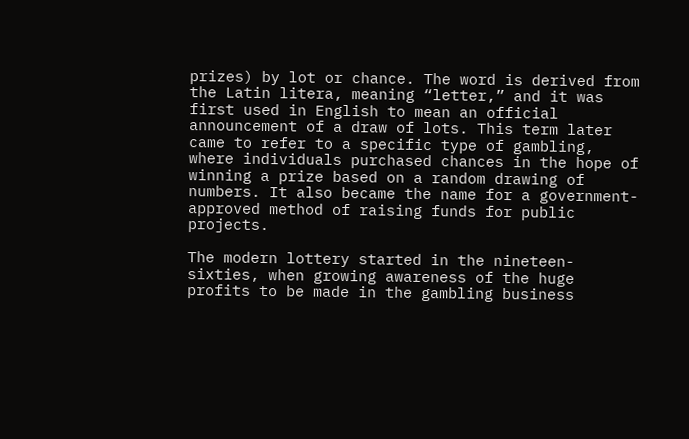prizes) by lot or chance. The word is derived from the Latin litera, meaning “letter,” and it was first used in English to mean an official announcement of a draw of lots. This term later came to refer to a specific type of gambling, where individuals purchased chances in the hope of winning a prize based on a random drawing of numbers. It also became the name for a government-approved method of raising funds for public projects.

The modern lottery started in the nineteen-sixties, when growing awareness of the huge profits to be made in the gambling business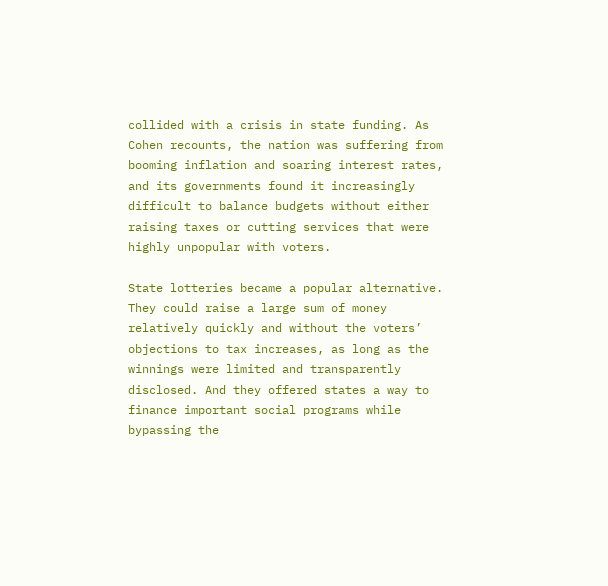collided with a crisis in state funding. As Cohen recounts, the nation was suffering from booming inflation and soaring interest rates, and its governments found it increasingly difficult to balance budgets without either raising taxes or cutting services that were highly unpopular with voters.

State lotteries became a popular alternative. They could raise a large sum of money relatively quickly and without the voters’ objections to tax increases, as long as the winnings were limited and transparently disclosed. And they offered states a way to finance important social programs while bypassing the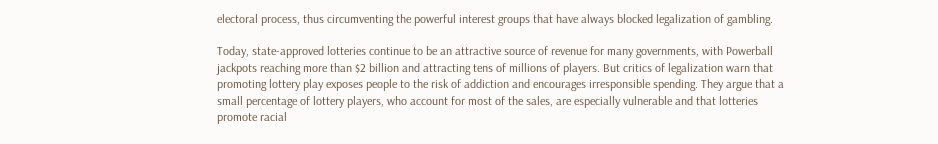electoral process, thus circumventing the powerful interest groups that have always blocked legalization of gambling.

Today, state-approved lotteries continue to be an attractive source of revenue for many governments, with Powerball jackpots reaching more than $2 billion and attracting tens of millions of players. But critics of legalization warn that promoting lottery play exposes people to the risk of addiction and encourages irresponsible spending. They argue that a small percentage of lottery players, who account for most of the sales, are especially vulnerable and that lotteries promote racial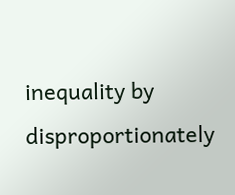inequality by disproportionately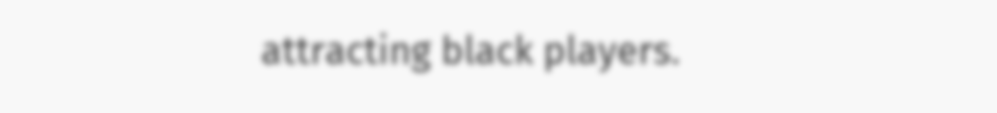attracting black players.